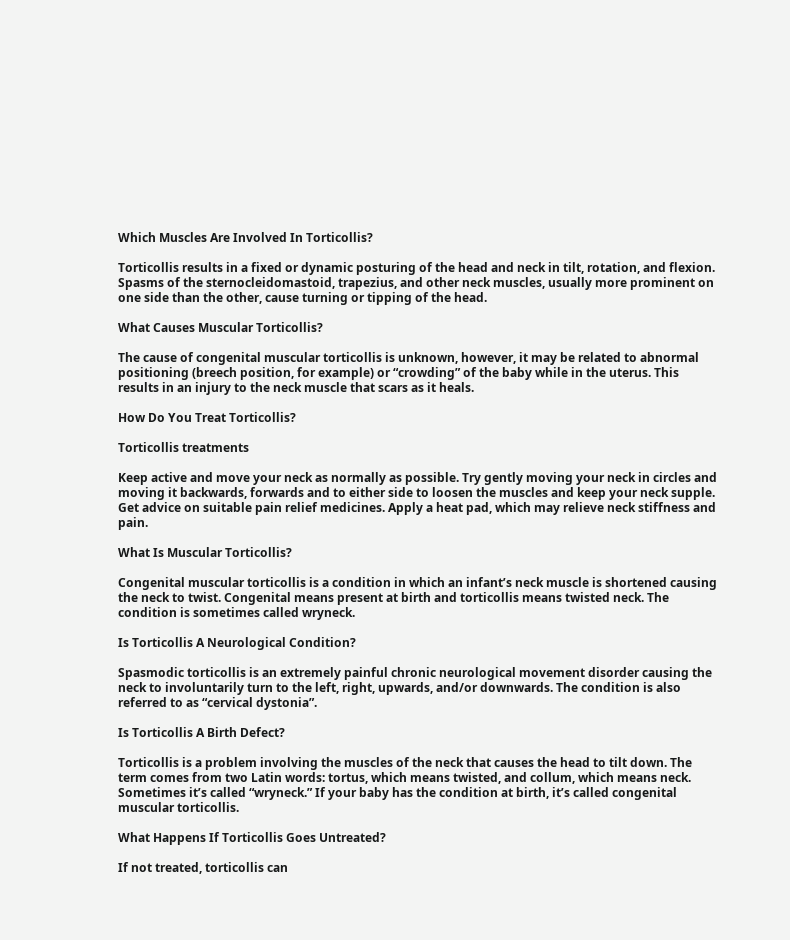Which Muscles Are Involved In Torticollis?

Torticollis results in a fixed or dynamic posturing of the head and neck in tilt, rotation, and flexion. Spasms of the sternocleidomastoid, trapezius, and other neck muscles, usually more prominent on one side than the other, cause turning or tipping of the head.

What Causes Muscular Torticollis?

The cause of congenital muscular torticollis is unknown, however, it may be related to abnormal positioning (breech position, for example) or “crowding” of the baby while in the uterus. This results in an injury to the neck muscle that scars as it heals.

How Do You Treat Torticollis?

Torticollis treatments

Keep active and move your neck as normally as possible. Try gently moving your neck in circles and moving it backwards, forwards and to either side to loosen the muscles and keep your neck supple. Get advice on suitable pain relief medicines. Apply a heat pad, which may relieve neck stiffness and pain.

What Is Muscular Torticollis?

Congenital muscular torticollis is a condition in which an infant’s neck muscle is shortened causing the neck to twist. Congenital means present at birth and torticollis means twisted neck. The condition is sometimes called wryneck.

Is Torticollis A Neurological Condition?

Spasmodic torticollis is an extremely painful chronic neurological movement disorder causing the neck to involuntarily turn to the left, right, upwards, and/or downwards. The condition is also referred to as “cervical dystonia”.

Is Torticollis A Birth Defect?

Torticollis is a problem involving the muscles of the neck that causes the head to tilt down. The term comes from two Latin words: tortus, which means twisted, and collum, which means neck. Sometimes it’s called “wryneck.” If your baby has the condition at birth, it’s called congenital muscular torticollis.

What Happens If Torticollis Goes Untreated?

If not treated, torticollis can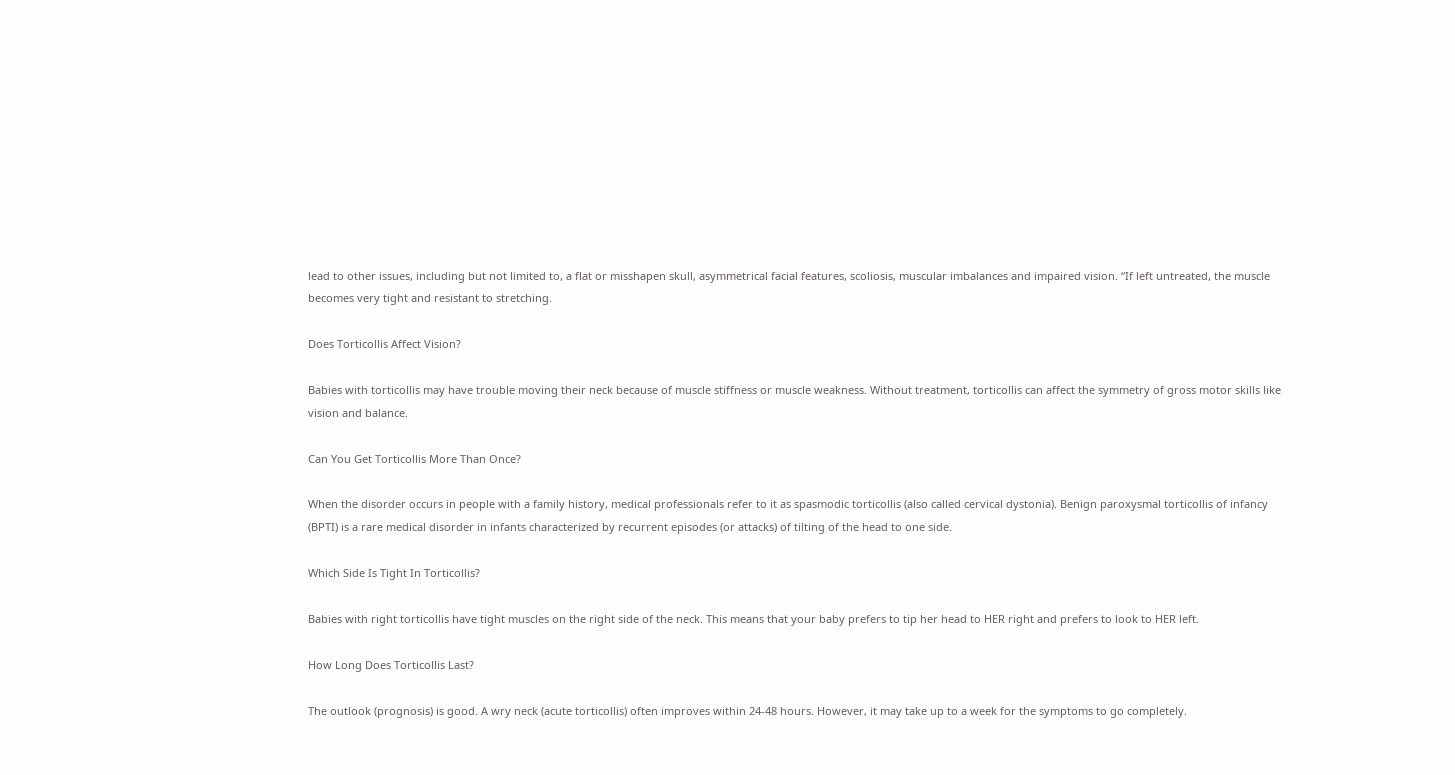lead to other issues, including but not limited to, a flat or misshapen skull, asymmetrical facial features, scoliosis, muscular imbalances and impaired vision. “If left untreated, the muscle becomes very tight and resistant to stretching.

Does Torticollis Affect Vision?

Babies with torticollis may have trouble moving their neck because of muscle stiffness or muscle weakness. Without treatment, torticollis can affect the symmetry of gross motor skills like vision and balance.

Can You Get Torticollis More Than Once?

When the disorder occurs in people with a family history, medical professionals refer to it as spasmodic torticollis (also called cervical dystonia). Benign paroxysmal torticollis of infancy (BPTI) is a rare medical disorder in infants characterized by recurrent episodes (or attacks) of tilting of the head to one side.

Which Side Is Tight In Torticollis?

Babies with right torticollis have tight muscles on the right side of the neck. This means that your baby prefers to tip her head to HER right and prefers to look to HER left.

How Long Does Torticollis Last?

The outlook (prognosis) is good. A wry neck (acute torticollis) often improves within 24-48 hours. However, it may take up to a week for the symptoms to go completely.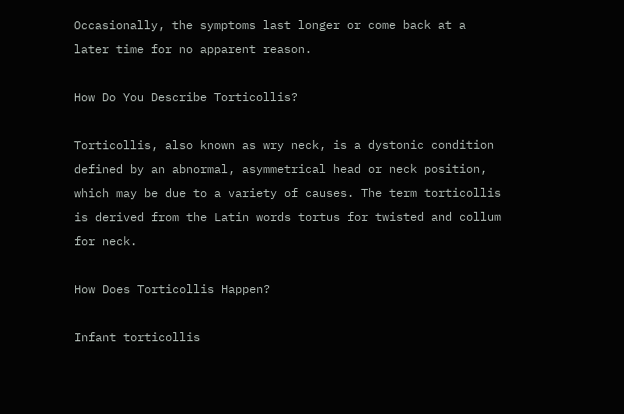Occasionally, the symptoms last longer or come back at a later time for no apparent reason.

How Do You Describe Torticollis?

Torticollis, also known as wry neck, is a dystonic condition defined by an abnormal, asymmetrical head or neck position, which may be due to a variety of causes. The term torticollis is derived from the Latin words tortus for twisted and collum for neck.

How Does Torticollis Happen?

Infant torticollis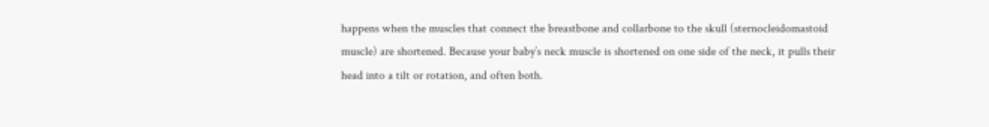happens when the muscles that connect the breastbone and collarbone to the skull (sternocleidomastoid muscle) are shortened. Because your baby’s neck muscle is shortened on one side of the neck, it pulls their head into a tilt or rotation, and often both.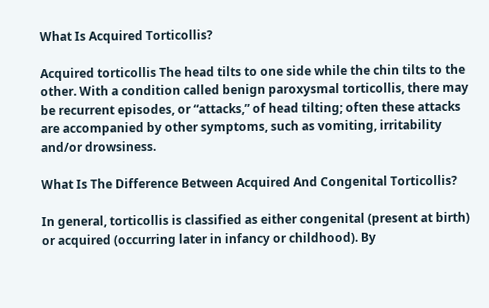What Is Acquired Torticollis?

Acquired torticollis The head tilts to one side while the chin tilts to the other. With a condition called benign paroxysmal torticollis, there may be recurrent episodes, or “attacks,” of head tilting; often these attacks are accompanied by other symptoms, such as vomiting, irritability and/or drowsiness.

What Is The Difference Between Acquired And Congenital Torticollis?

In general, torticollis is classified as either congenital (present at birth) or acquired (occurring later in infancy or childhood). By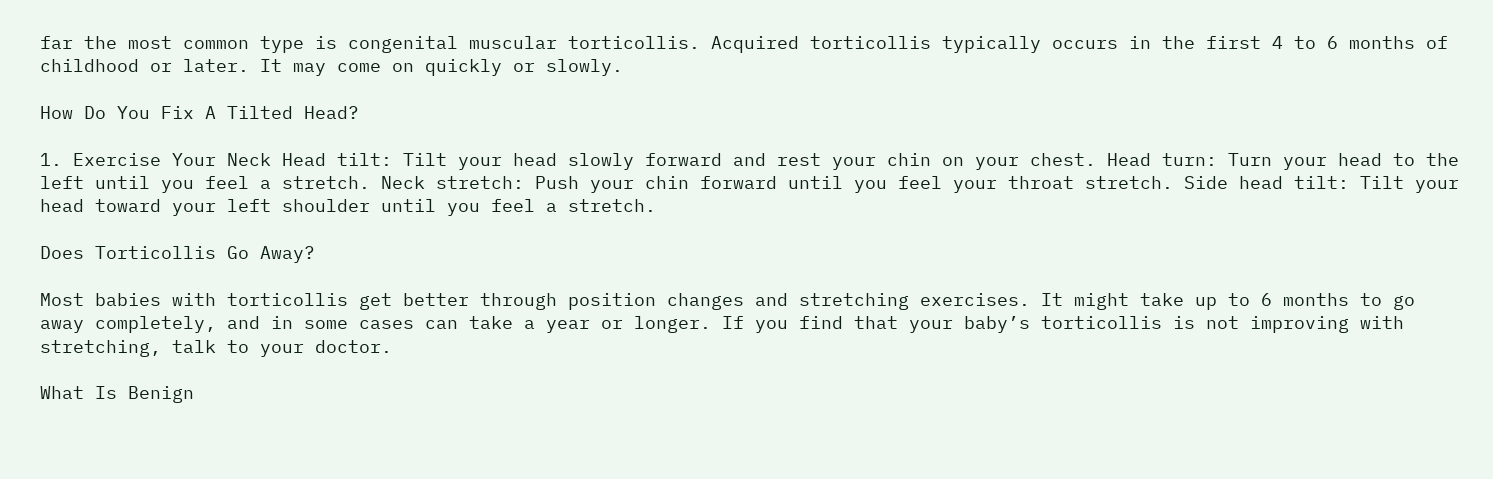far the most common type is congenital muscular torticollis. Acquired torticollis typically occurs in the first 4 to 6 months of childhood or later. It may come on quickly or slowly.

How Do You Fix A Tilted Head?

1. Exercise Your Neck Head tilt: Tilt your head slowly forward and rest your chin on your chest. Head turn: Turn your head to the left until you feel a stretch. Neck stretch: Push your chin forward until you feel your throat stretch. Side head tilt: Tilt your head toward your left shoulder until you feel a stretch.

Does Torticollis Go Away?

Most babies with torticollis get better through position changes and stretching exercises. It might take up to 6 months to go away completely, and in some cases can take a year or longer. If you find that your baby’s torticollis is not improving with stretching, talk to your doctor.

What Is Benign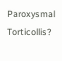Paroxysmal Torticollis?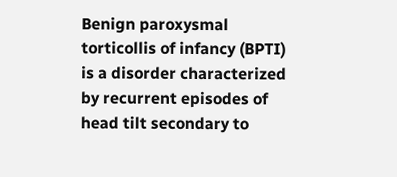Benign paroxysmal torticollis of infancy (BPTI) is a disorder characterized by recurrent episodes of head tilt secondary to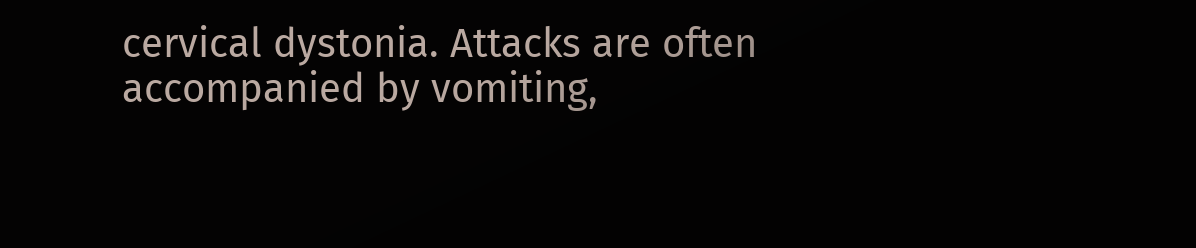cervical dystonia. Attacks are often accompanied by vomiting,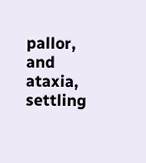pallor, and ataxia, settling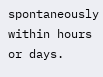spontaneously within hours or days.